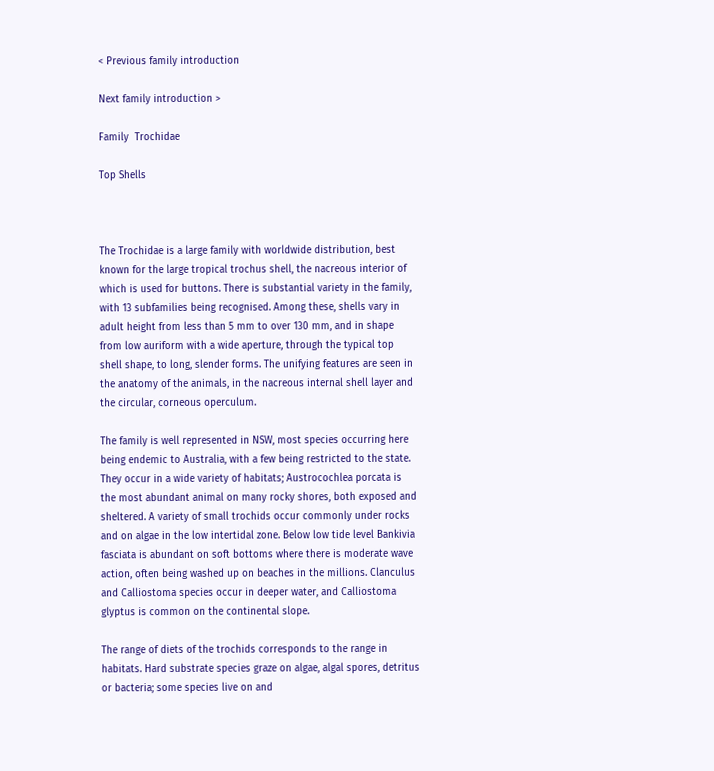< Previous family introduction

Next family introduction >

Family  Trochidae

Top Shells



The Trochidae is a large family with worldwide distribution, best known for the large tropical trochus shell, the nacreous interior of which is used for buttons. There is substantial variety in the family, with 13 subfamilies being recognised. Among these, shells vary in adult height from less than 5 mm to over 130 mm, and in shape from low auriform with a wide aperture, through the typical top shell shape, to long, slender forms. The unifying features are seen in the anatomy of the animals, in the nacreous internal shell layer and the circular, corneous operculum.

The family is well represented in NSW, most species occurring here being endemic to Australia, with a few being restricted to the state. They occur in a wide variety of habitats; Austrocochlea porcata is the most abundant animal on many rocky shores, both exposed and sheltered. A variety of small trochids occur commonly under rocks and on algae in the low intertidal zone. Below low tide level Bankivia fasciata is abundant on soft bottoms where there is moderate wave action, often being washed up on beaches in the millions. Clanculus and Calliostoma species occur in deeper water, and Calliostoma glyptus is common on the continental slope.

The range of diets of the trochids corresponds to the range in habitats. Hard substrate species graze on algae, algal spores, detritus or bacteria; some species live on and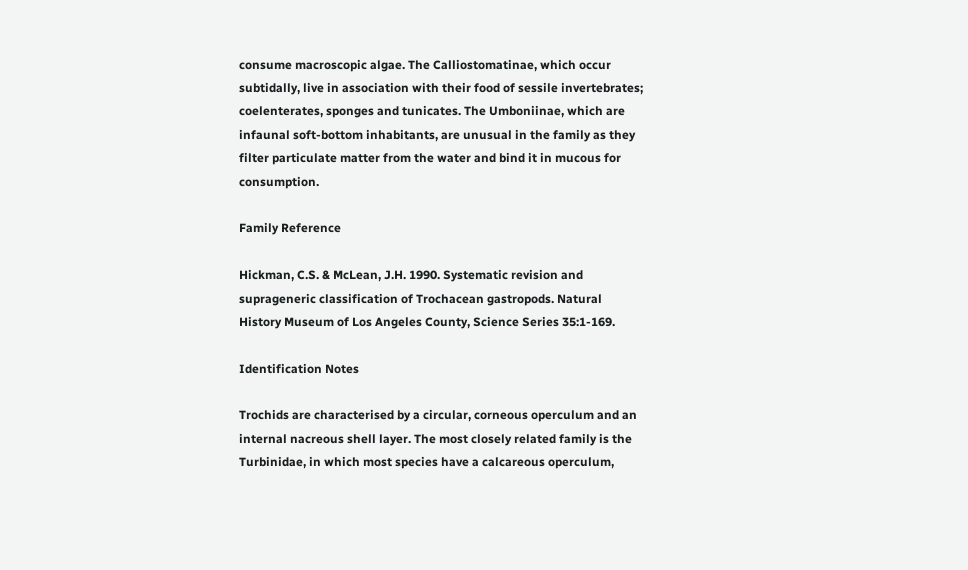consume macroscopic algae. The Calliostomatinae, which occur subtidally, live in association with their food of sessile invertebrates; coelenterates, sponges and tunicates. The Umboniinae, which are infaunal soft-bottom inhabitants, are unusual in the family as they filter particulate matter from the water and bind it in mucous for consumption.

Family Reference

Hickman, C.S. & McLean, J.H. 1990. Systematic revision and suprageneric classification of Trochacean gastropods. Natural History Museum of Los Angeles County, Science Series 35:1-169.

Identification Notes

Trochids are characterised by a circular, corneous operculum and an internal nacreous shell layer. The most closely related family is the Turbinidae, in which most species have a calcareous operculum,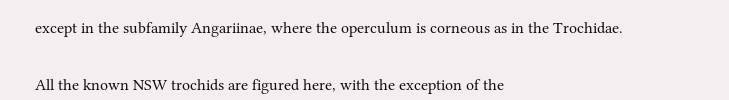except in the subfamily Angariinae, where the operculum is corneous as in the Trochidae.


All the known NSW trochids are figured here, with the exception of the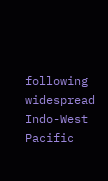following widespread Indo-West Pacific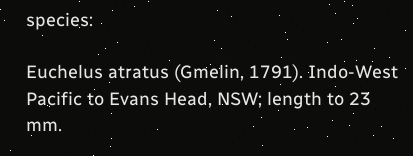species:

Euchelus atratus (Gmelin, 1791). Indo-West Pacific to Evans Head, NSW; length to 23 mm.